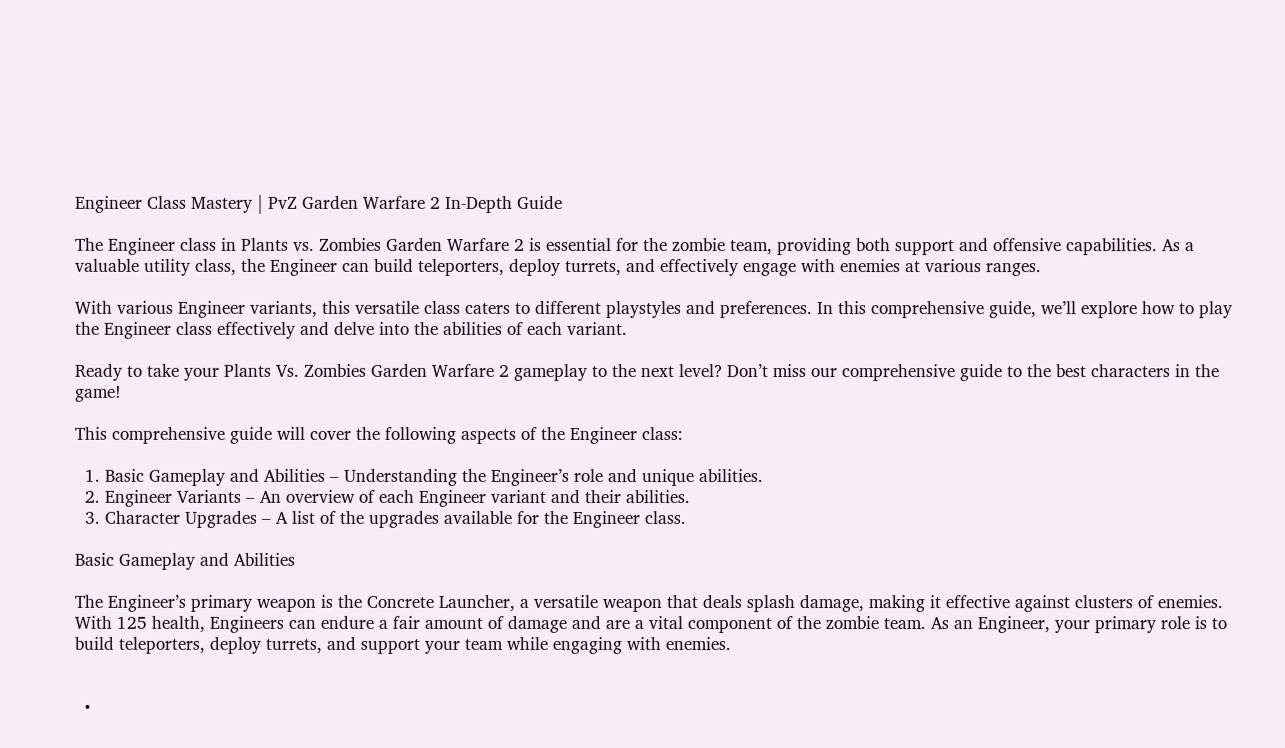Engineer Class Mastery | PvZ Garden Warfare 2 In-Depth Guide

The Engineer class in Plants vs. Zombies Garden Warfare 2 is essential for the zombie team, providing both support and offensive capabilities. As a valuable utility class, the Engineer can build teleporters, deploy turrets, and effectively engage with enemies at various ranges.

With various Engineer variants, this versatile class caters to different playstyles and preferences. In this comprehensive guide, we’ll explore how to play the Engineer class effectively and delve into the abilities of each variant.

Ready to take your Plants Vs. Zombies Garden Warfare 2 gameplay to the next level? Don’t miss our comprehensive guide to the best characters in the game!

This comprehensive guide will cover the following aspects of the Engineer class:

  1. Basic Gameplay and Abilities – Understanding the Engineer’s role and unique abilities.
  2. Engineer Variants – An overview of each Engineer variant and their abilities.
  3. Character Upgrades – A list of the upgrades available for the Engineer class.

Basic Gameplay and Abilities

The Engineer’s primary weapon is the Concrete Launcher, a versatile weapon that deals splash damage, making it effective against clusters of enemies. With 125 health, Engineers can endure a fair amount of damage and are a vital component of the zombie team. As an Engineer, your primary role is to build teleporters, deploy turrets, and support your team while engaging with enemies.


  •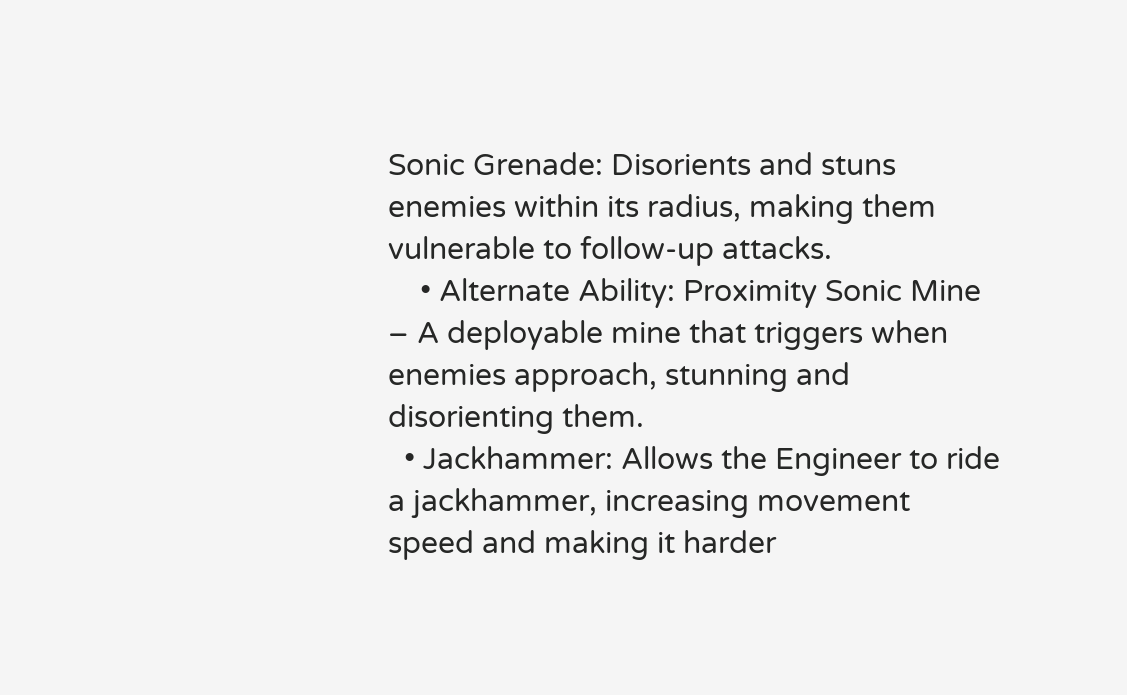Sonic Grenade: Disorients and stuns enemies within its radius, making them vulnerable to follow-up attacks.
    • Alternate Ability: Proximity Sonic Mine – A deployable mine that triggers when enemies approach, stunning and disorienting them.
  • Jackhammer: Allows the Engineer to ride a jackhammer, increasing movement speed and making it harder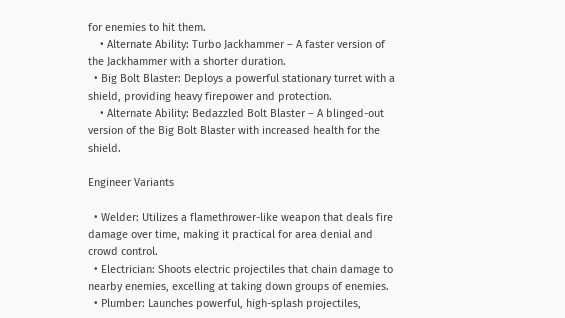for enemies to hit them.
    • Alternate Ability: Turbo Jackhammer – A faster version of the Jackhammer with a shorter duration.
  • Big Bolt Blaster: Deploys a powerful stationary turret with a shield, providing heavy firepower and protection.
    • Alternate Ability: Bedazzled Bolt Blaster – A blinged-out version of the Big Bolt Blaster with increased health for the shield.

Engineer Variants

  • Welder: Utilizes a flamethrower-like weapon that deals fire damage over time, making it practical for area denial and crowd control.
  • Electrician: Shoots electric projectiles that chain damage to nearby enemies, excelling at taking down groups of enemies.
  • Plumber: Launches powerful, high-splash projectiles,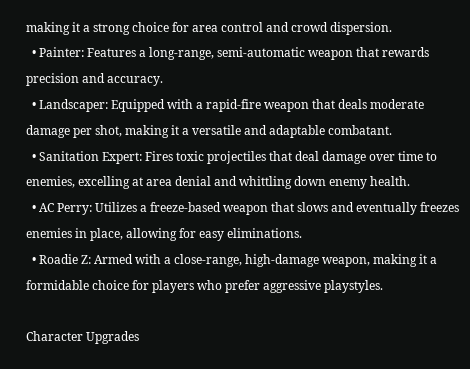making it a strong choice for area control and crowd dispersion.
  • Painter: Features a long-range, semi-automatic weapon that rewards precision and accuracy.
  • Landscaper: Equipped with a rapid-fire weapon that deals moderate damage per shot, making it a versatile and adaptable combatant.
  • Sanitation Expert: Fires toxic projectiles that deal damage over time to enemies, excelling at area denial and whittling down enemy health.
  • AC Perry: Utilizes a freeze-based weapon that slows and eventually freezes enemies in place, allowing for easy eliminations.
  • Roadie Z: Armed with a close-range, high-damage weapon, making it a formidable choice for players who prefer aggressive playstyles.

Character Upgrades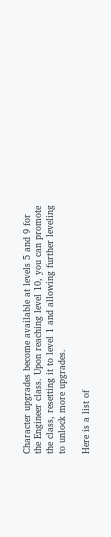Character upgrades become available at levels 5 and 9 for the Engineer class. Upon reaching level 10, you can promote the class, resetting it to level 1 and allowing further leveling to unlock more upgrades.

Here is a list of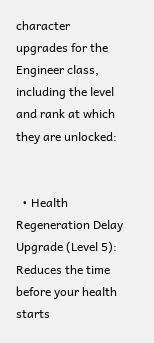character upgrades for the Engineer class, including the level and rank at which they are unlocked:


  • Health Regeneration Delay Upgrade (Level 5): Reduces the time before your health starts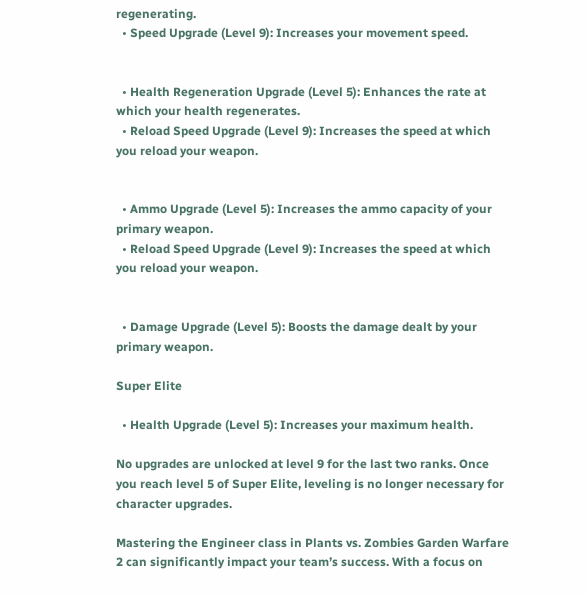regenerating.
  • Speed Upgrade (Level 9): Increases your movement speed.


  • Health Regeneration Upgrade (Level 5): Enhances the rate at which your health regenerates.
  • Reload Speed Upgrade (Level 9): Increases the speed at which you reload your weapon.


  • Ammo Upgrade (Level 5): Increases the ammo capacity of your primary weapon.
  • Reload Speed Upgrade (Level 9): Increases the speed at which you reload your weapon.


  • Damage Upgrade (Level 5): Boosts the damage dealt by your primary weapon.

Super Elite

  • Health Upgrade (Level 5): Increases your maximum health.

No upgrades are unlocked at level 9 for the last two ranks. Once you reach level 5 of Super Elite, leveling is no longer necessary for character upgrades.

Mastering the Engineer class in Plants vs. Zombies Garden Warfare 2 can significantly impact your team’s success. With a focus on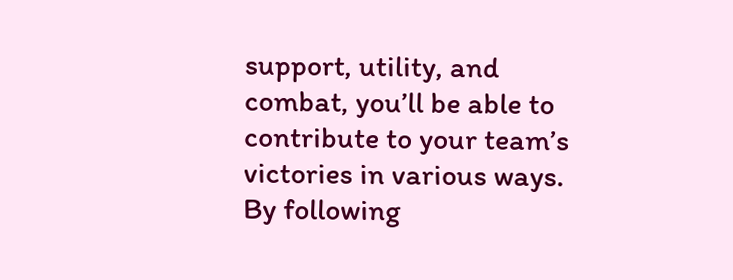support, utility, and combat, you’ll be able to contribute to your team’s victories in various ways. By following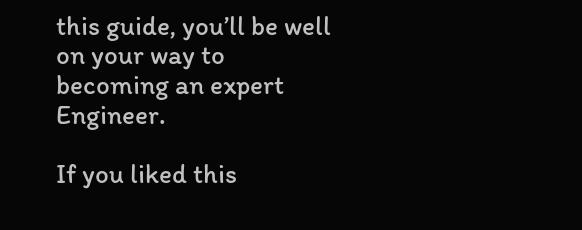this guide, you’ll be well on your way to becoming an expert Engineer.

If you liked this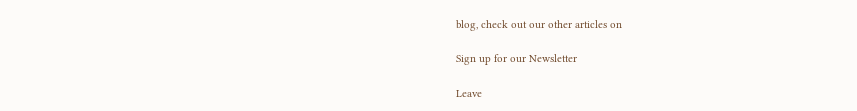blog, check out our other articles on

Sign up for our Newsletter

Leave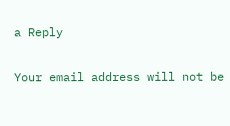a Reply

Your email address will not be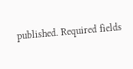published. Required fields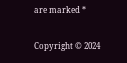are marked *

Copyright © 2024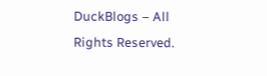DuckBlogs – All Rights Reserved.